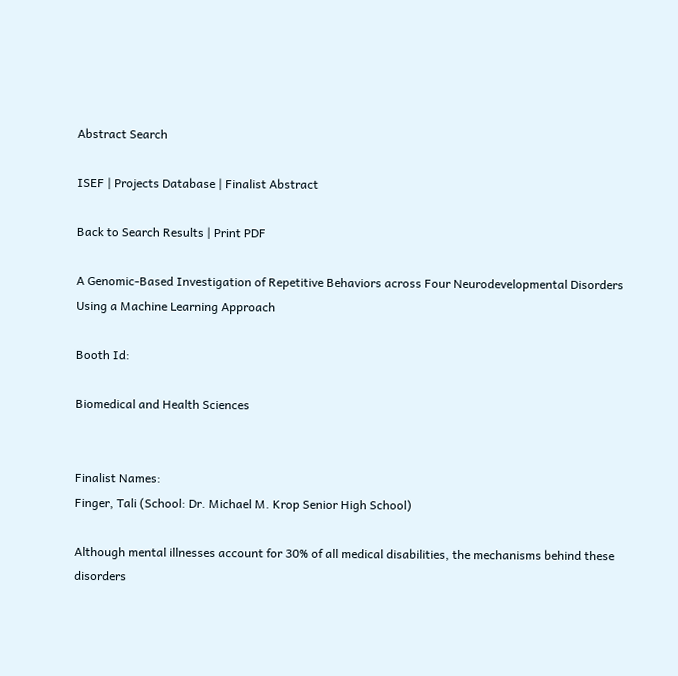Abstract Search

ISEF | Projects Database | Finalist Abstract

Back to Search Results | Print PDF

A Genomic-Based Investigation of Repetitive Behaviors across Four Neurodevelopmental Disorders Using a Machine Learning Approach

Booth Id:

Biomedical and Health Sciences


Finalist Names:
Finger, Tali (School: Dr. Michael M. Krop Senior High School)

Although mental illnesses account for 30% of all medical disabilities, the mechanisms behind these disorders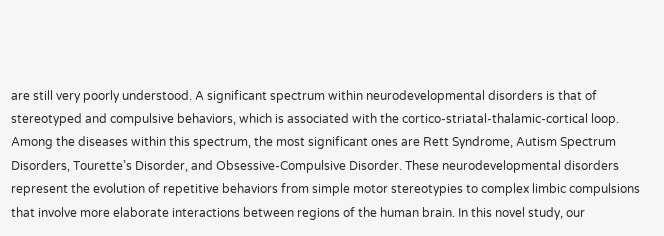are still very poorly understood. A significant spectrum within neurodevelopmental disorders is that of stereotyped and compulsive behaviors, which is associated with the cortico-striatal-thalamic-cortical loop. Among the diseases within this spectrum, the most significant ones are Rett Syndrome, Autism Spectrum Disorders, Tourette’s Disorder, and Obsessive-Compulsive Disorder. These neurodevelopmental disorders represent the evolution of repetitive behaviors from simple motor stereotypies to complex limbic compulsions that involve more elaborate interactions between regions of the human brain. In this novel study, our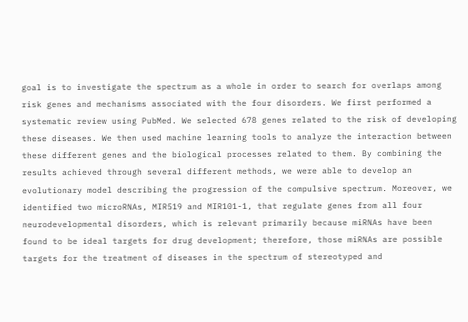goal is to investigate the spectrum as a whole in order to search for overlaps among risk genes and mechanisms associated with the four disorders. We first performed a systematic review using PubMed. We selected 678 genes related to the risk of developing these diseases. We then used machine learning tools to analyze the interaction between these different genes and the biological processes related to them. By combining the results achieved through several different methods, we were able to develop an evolutionary model describing the progression of the compulsive spectrum. Moreover, we identified two microRNAs, MIR519 and MIR101-1, that regulate genes from all four neurodevelopmental disorders, which is relevant primarily because miRNAs have been found to be ideal targets for drug development; therefore, those miRNAs are possible targets for the treatment of diseases in the spectrum of stereotyped and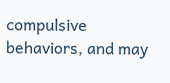compulsive behaviors, and may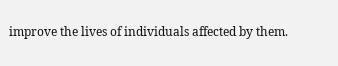improve the lives of individuals affected by them.